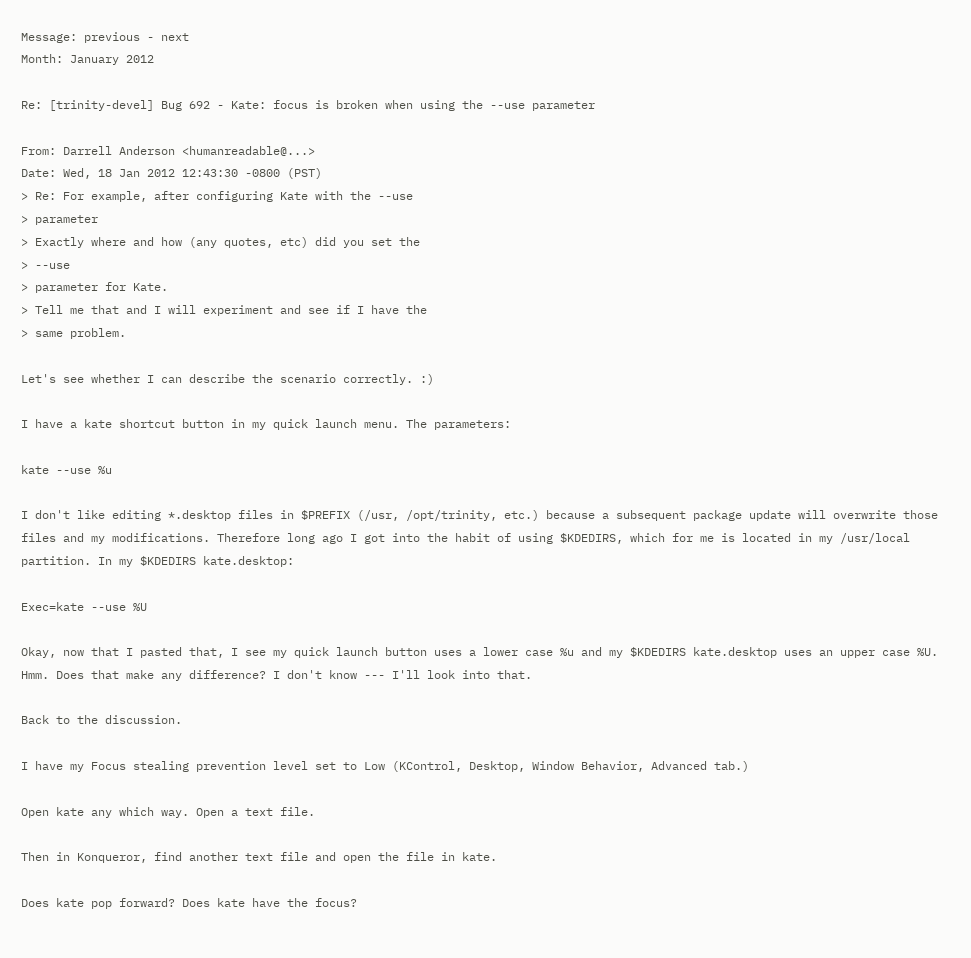Message: previous - next
Month: January 2012

Re: [trinity-devel] Bug 692 - Kate: focus is broken when using the --use parameter

From: Darrell Anderson <humanreadable@...>
Date: Wed, 18 Jan 2012 12:43:30 -0800 (PST)
> Re: For example, after configuring Kate with the --use
> parameter
> Exactly where and how (any quotes, etc) did you set the
> --use
> parameter for Kate.
> Tell me that and I will experiment and see if I have the
> same problem.

Let's see whether I can describe the scenario correctly. :)

I have a kate shortcut button in my quick launch menu. The parameters:

kate --use %u

I don't like editing *.desktop files in $PREFIX (/usr, /opt/trinity, etc.) because a subsequent package update will overwrite those files and my modifications. Therefore long ago I got into the habit of using $KDEDIRS, which for me is located in my /usr/local partition. In my $KDEDIRS kate.desktop:

Exec=kate --use %U

Okay, now that I pasted that, I see my quick launch button uses a lower case %u and my $KDEDIRS kate.desktop uses an upper case %U. Hmm. Does that make any difference? I don't know --- I'll look into that.

Back to the discussion.

I have my Focus stealing prevention level set to Low (KControl, Desktop, Window Behavior, Advanced tab.)

Open kate any which way. Open a text file.

Then in Konqueror, find another text file and open the file in kate.

Does kate pop forward? Does kate have the focus?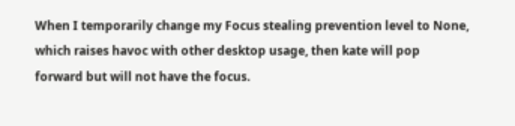When I temporarily change my Focus stealing prevention level to None, which raises havoc with other desktop usage, then kate will pop forward but will not have the focus.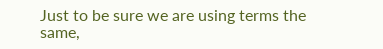Just to be sure we are using terms the same,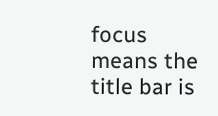focus means the title bar is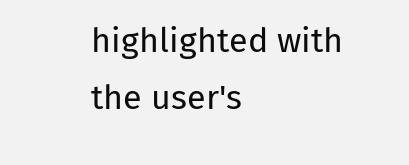highlighted with the user's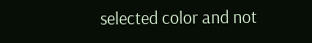selected color and not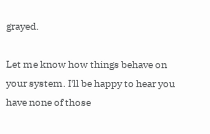grayed.

Let me know how things behave on your system. I'll be happy to hear you have none of those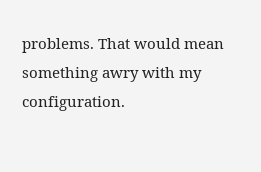problems. That would mean something awry with my configuration.